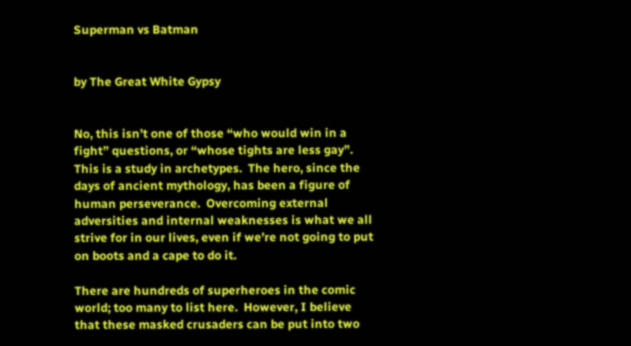Superman vs Batman


by The Great White Gypsy


No, this isn’t one of those “who would win in a fight” questions, or “whose tights are less gay”.  This is a study in archetypes.  The hero, since the days of ancient mythology, has been a figure of human perseverance.  Overcoming external adversities and internal weaknesses is what we all strive for in our lives, even if we’re not going to put on boots and a cape to do it.

There are hundreds of superheroes in the comic world; too many to list here.  However, I believe that these masked crusaders can be put into two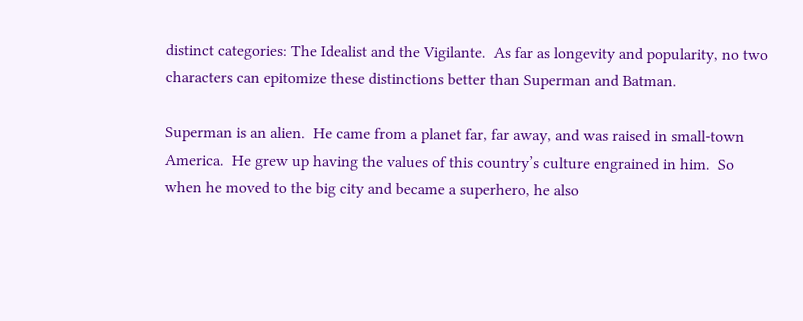distinct categories: The Idealist and the Vigilante.  As far as longevity and popularity, no two characters can epitomize these distinctions better than Superman and Batman.

Superman is an alien.  He came from a planet far, far away, and was raised in small-town America.  He grew up having the values of this country’s culture engrained in him.  So when he moved to the big city and became a superhero, he also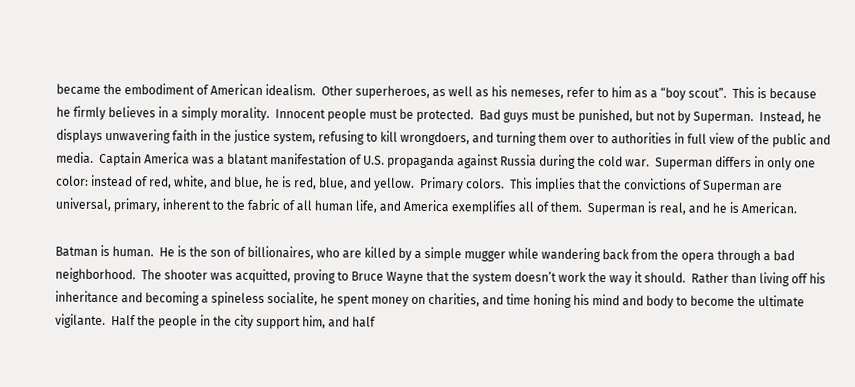became the embodiment of American idealism.  Other superheroes, as well as his nemeses, refer to him as a “boy scout”.  This is because he firmly believes in a simply morality.  Innocent people must be protected.  Bad guys must be punished, but not by Superman.  Instead, he displays unwavering faith in the justice system, refusing to kill wrongdoers, and turning them over to authorities in full view of the public and media.  Captain America was a blatant manifestation of U.S. propaganda against Russia during the cold war.  Superman differs in only one color: instead of red, white, and blue, he is red, blue, and yellow.  Primary colors.  This implies that the convictions of Superman are universal, primary, inherent to the fabric of all human life, and America exemplifies all of them.  Superman is real, and he is American.

Batman is human.  He is the son of billionaires, who are killed by a simple mugger while wandering back from the opera through a bad neighborhood.  The shooter was acquitted, proving to Bruce Wayne that the system doesn’t work the way it should.  Rather than living off his inheritance and becoming a spineless socialite, he spent money on charities, and time honing his mind and body to become the ultimate vigilante.  Half the people in the city support him, and half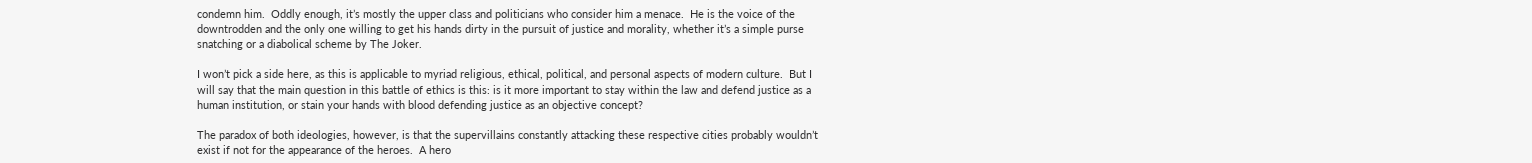condemn him.  Oddly enough, it’s mostly the upper class and politicians who consider him a menace.  He is the voice of the downtrodden and the only one willing to get his hands dirty in the pursuit of justice and morality, whether it’s a simple purse snatching or a diabolical scheme by The Joker.

I won’t pick a side here, as this is applicable to myriad religious, ethical, political, and personal aspects of modern culture.  But I will say that the main question in this battle of ethics is this: is it more important to stay within the law and defend justice as a human institution, or stain your hands with blood defending justice as an objective concept?

The paradox of both ideologies, however, is that the supervillains constantly attacking these respective cities probably wouldn’t exist if not for the appearance of the heroes.  A hero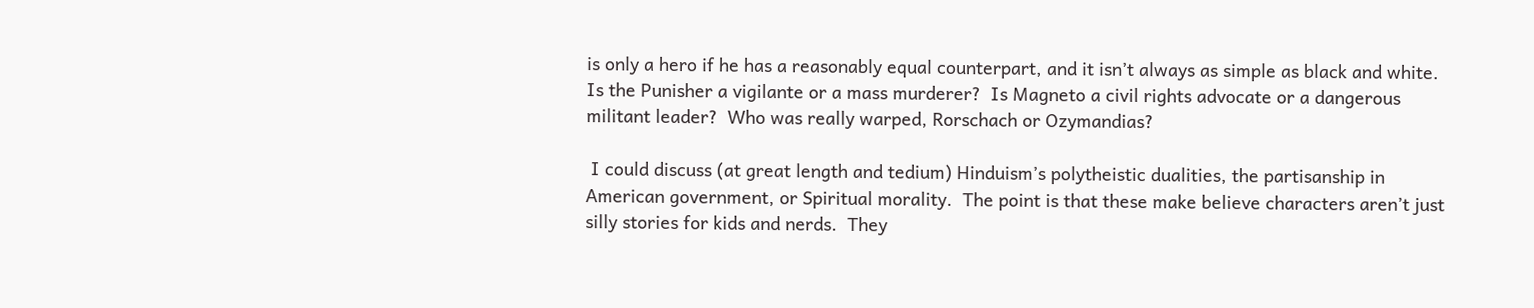is only a hero if he has a reasonably equal counterpart, and it isn’t always as simple as black and white.  Is the Punisher a vigilante or a mass murderer?  Is Magneto a civil rights advocate or a dangerous militant leader?  Who was really warped, Rorschach or Ozymandias?

 I could discuss (at great length and tedium) Hinduism’s polytheistic dualities, the partisanship in American government, or Spiritual morality.  The point is that these make believe characters aren’t just silly stories for kids and nerds.  They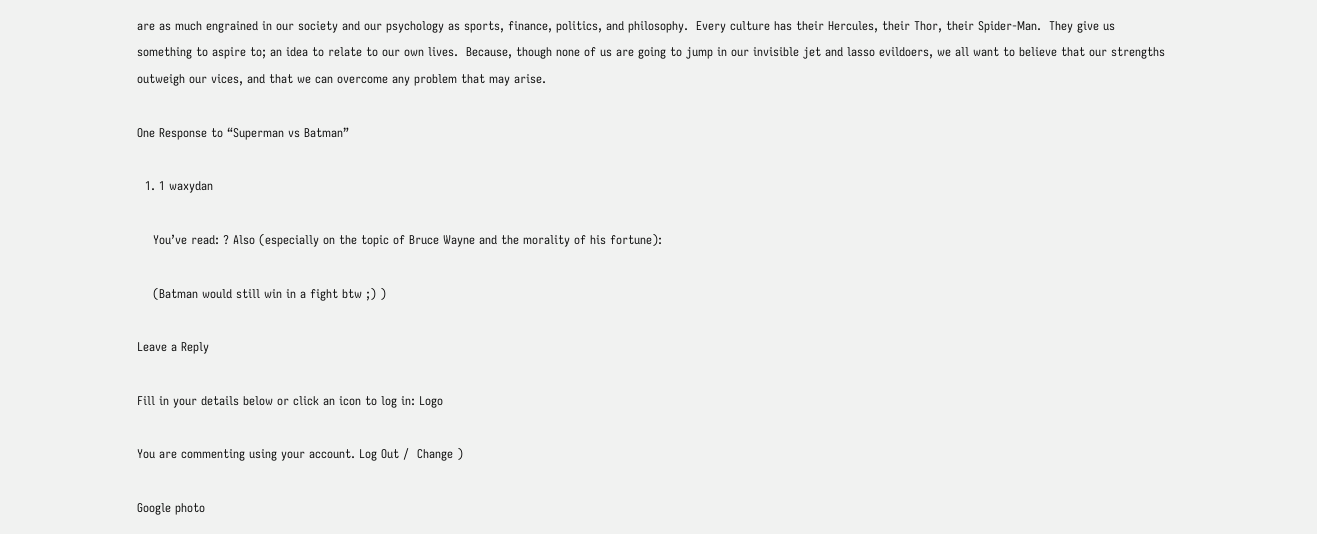are as much engrained in our society and our psychology as sports, finance, politics, and philosophy.  Every culture has their Hercules, their Thor, their Spider-Man.  They give us something to aspire to; an idea to relate to our own lives.  Because, though none of us are going to jump in our invisible jet and lasso evildoers, we all want to believe that our strengths outweigh our vices, and that we can overcome any problem that may arise.

One Response to “Superman vs Batman”

  1. 1 waxydan

    You’ve read: ? Also (especially on the topic of Bruce Wayne and the morality of his fortune):

    (Batman would still win in a fight btw ;) )

Leave a Reply

Fill in your details below or click an icon to log in: Logo

You are commenting using your account. Log Out /  Change )

Google photo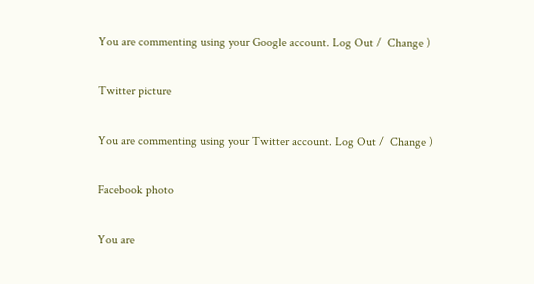You are commenting using your Google account. Log Out /  Change )

Twitter picture

You are commenting using your Twitter account. Log Out /  Change )

Facebook photo

You are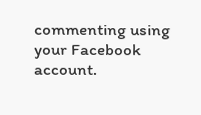commenting using your Facebook account.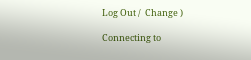Log Out /  Change )

Connecting to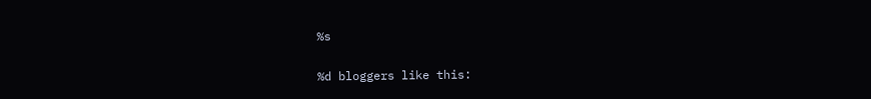%s

%d bloggers like this: